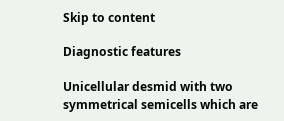Skip to content

Diagnostic features

Unicellular desmid with two symmetrical semicells which are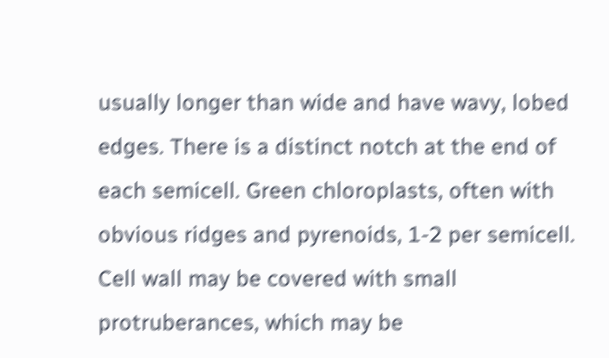usually longer than wide and have wavy, lobed edges. There is a distinct notch at the end of each semicell. Green chloroplasts, often with obvious ridges and pyrenoids, 1-2 per semicell. Cell wall may be covered with small protruberances, which may be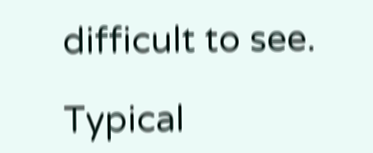difficult to see.

Typical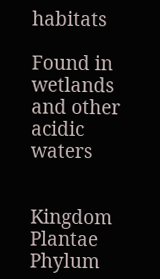habitats

Found in wetlands and other acidic waters


Kingdom Plantae
Phylum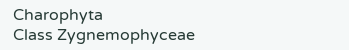Charophyta
Class Zygnemophyceae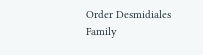Order Desmidiales
Family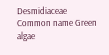Desmidiaceae
Common name Green algae